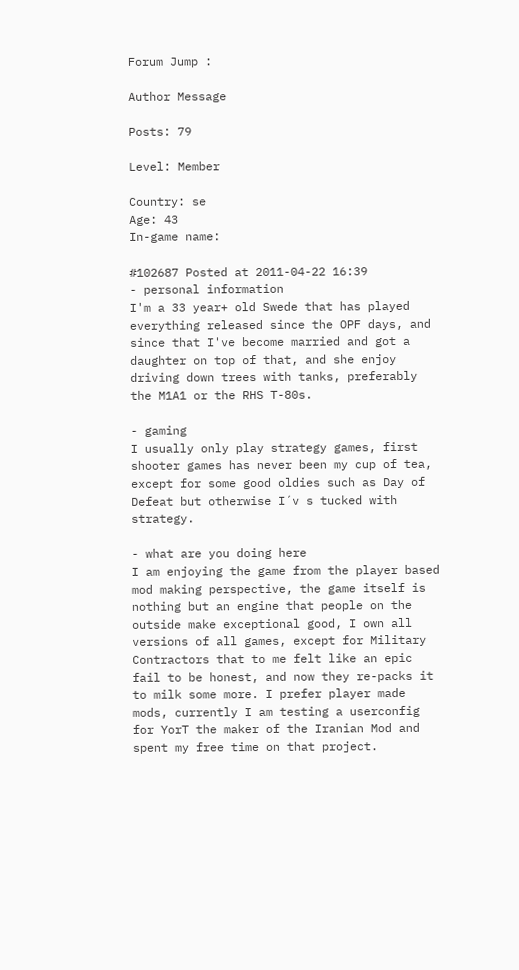Forum Jump :

Author Message

Posts: 79

Level: Member

Country: se
Age: 43
In-game name:

#102687 Posted at 2011-04-22 16:39
- personal information
I'm a 33 year+ old Swede that has played everything released since the OPF days, and since that I've become married and got a daughter on top of that, and she enjoy driving down trees with tanks, preferably the M1A1 or the RHS T-80s.

- gaming
I usually only play strategy games, first shooter games has never been my cup of tea, except for some good oldies such as Day of Defeat but otherwise I´v s tucked with strategy.

- what are you doing here
I am enjoying the game from the player based mod making perspective, the game itself is nothing but an engine that people on the outside make exceptional good, I own all versions of all games, except for Military Contractors that to me felt like an epic fail to be honest, and now they re-packs it to milk some more. I prefer player made mods, currently I am testing a userconfig for YorT the maker of the Iranian Mod and spent my free time on that project.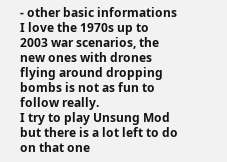- other basic informations
I love the 1970s up to 2003 war scenarios, the new ones with drones flying around dropping bombs is not as fun to follow really.
I try to play Unsung Mod but there is a lot left to do on that one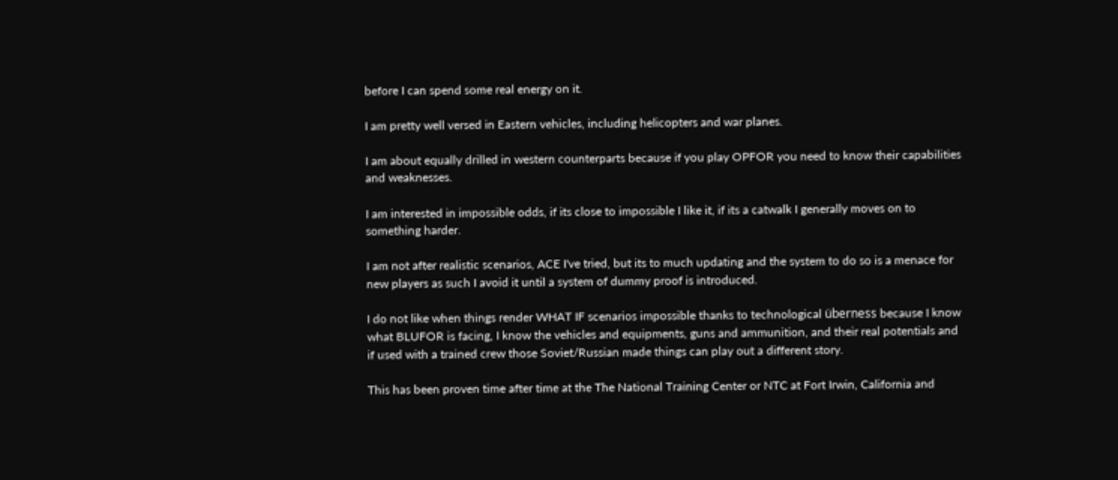before I can spend some real energy on it.

I am pretty well versed in Eastern vehicles, including helicopters and war planes.

I am about equally drilled in western counterparts because if you play OPFOR you need to know their capabilities and weaknesses.

I am interested in impossible odds, if its close to impossible I like it, if its a catwalk I generally moves on to something harder.

I am not after realistic scenarios, ACE I've tried, but its to much updating and the system to do so is a menace for new players as such I avoid it until a system of dummy proof is introduced.

I do not like when things render WHAT IF scenarios impossible thanks to technological überness because I know what BLUFOR is facing, I know the vehicles and equipments, guns and ammunition, and their real potentials and if used with a trained crew those Soviet/Russian made things can play out a different story.

This has been proven time after time at the The National Training Center or NTC at Fort Irwin, California and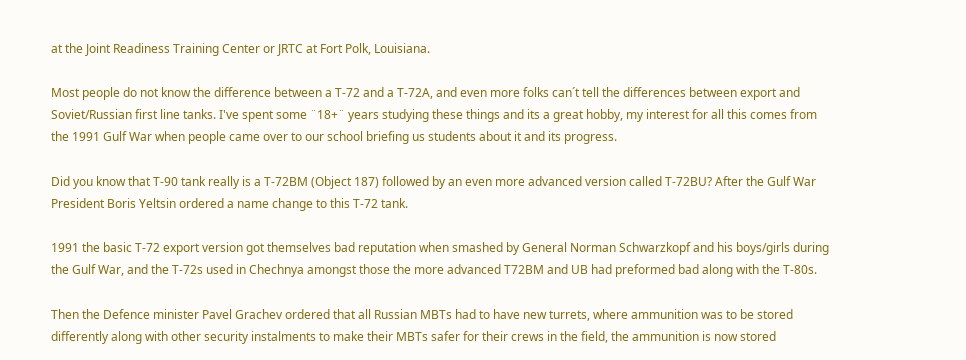at the Joint Readiness Training Center or JRTC at Fort Polk, Louisiana.

Most people do not know the difference between a T-72 and a T-72A, and even more folks can´t tell the differences between export and Soviet/Russian first line tanks. I've spent some ¨18+¨ years studying these things and its a great hobby, my interest for all this comes from the 1991 Gulf War when people came over to our school briefing us students about it and its progress.

Did you know that T-90 tank really is a T-72BM (Object 187) followed by an even more advanced version called T-72BU? After the Gulf War President Boris Yeltsin ordered a name change to this T-72 tank.

1991 the basic T-72 export version got themselves bad reputation when smashed by General Norman Schwarzkopf and his boys/girls during the Gulf War, and the T-72s used in Chechnya amongst those the more advanced T72BM and UB had preformed bad along with the T-80s.

Then the Defence minister Pavel Grachev ordered that all Russian MBTs had to have new turrets, where ammunition was to be stored differently along with other security instalments to make their MBTs safer for their crews in the field, the ammunition is now stored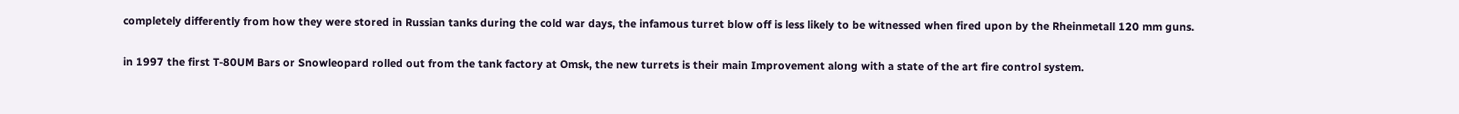completely differently from how they were stored in Russian tanks during the cold war days, the infamous turret blow off is less likely to be witnessed when fired upon by the Rheinmetall 120 mm guns.

in 1997 the first T-80UM Bars or Snowleopard rolled out from the tank factory at Omsk, the new turrets is their main Improvement along with a state of the art fire control system.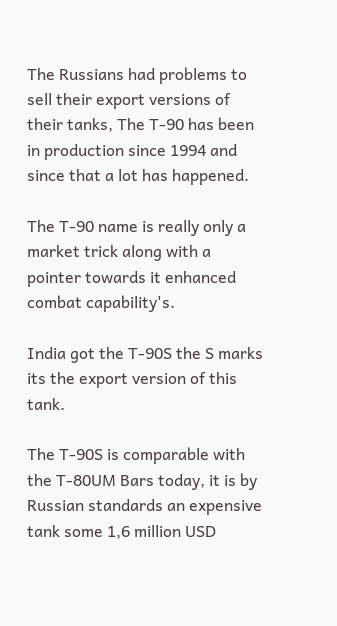The Russians had problems to sell their export versions of their tanks, The T-90 has been in production since 1994 and since that a lot has happened.

The T-90 name is really only a market trick along with a pointer towards it enhanced combat capability's.

India got the T-90S the S marks its the export version of this tank.

The T-90S is comparable with the T-80UM Bars today, it is by Russian standards an expensive tank some 1,6 million USD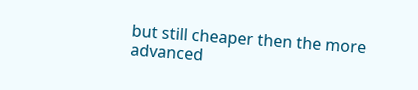but still cheaper then the more advanced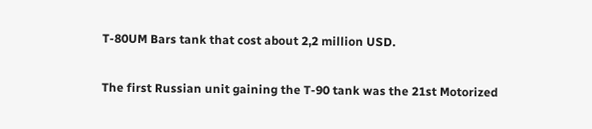T-80UM Bars tank that cost about 2,2 million USD.

The first Russian unit gaining the T-90 tank was the 21st Motorized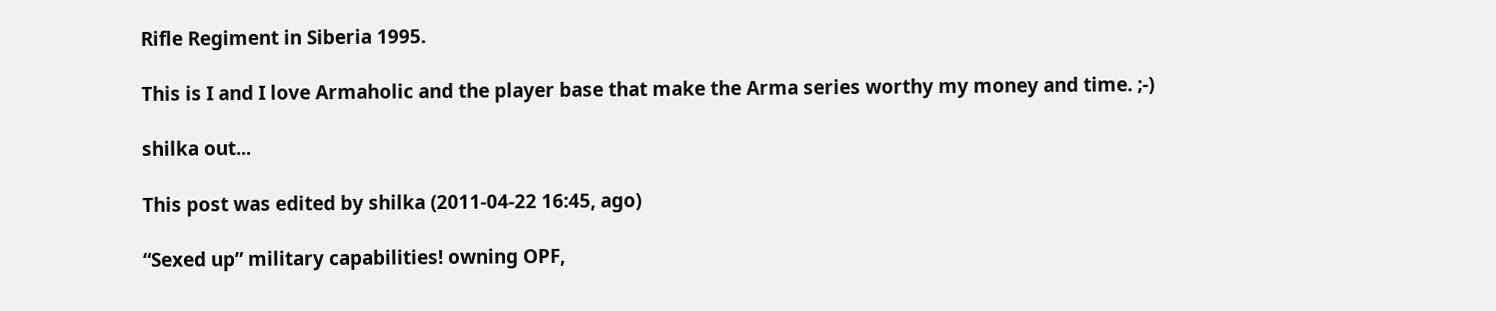Rifle Regiment in Siberia 1995.

This is I and I love Armaholic and the player base that make the Arma series worthy my money and time. ;-)

shilka out...

This post was edited by shilka (2011-04-22 16:45, ago)

“Sexed up” military capabilities! owning OPF,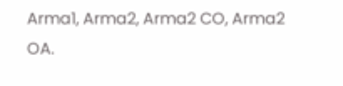Arma1, Arma2, Arma2 CO, Arma2 OA.